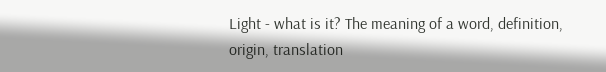Light - what is it? The meaning of a word, definition, origin, translation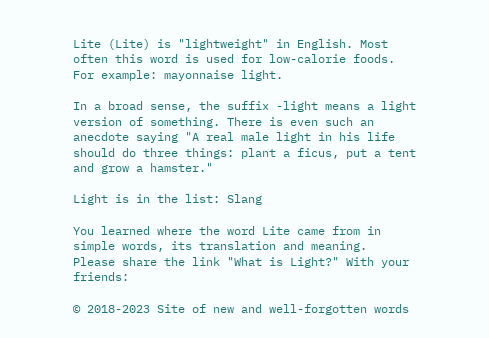Lite (Lite) is "lightweight" in English. Most often this word is used for low-calorie foods. For example: mayonnaise light.

In a broad sense, the suffix -light means a light version of something. There is even such an anecdote saying "A real male light in his life should do three things: plant a ficus, put a tent and grow a hamster."

Light is in the list: Slang

You learned where the word Lite came from in simple words, its translation and meaning.
Please share the link "What is Light?" With your friends:

© 2018-2023 Site of new and well-forgotten words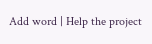Add word | Help the project